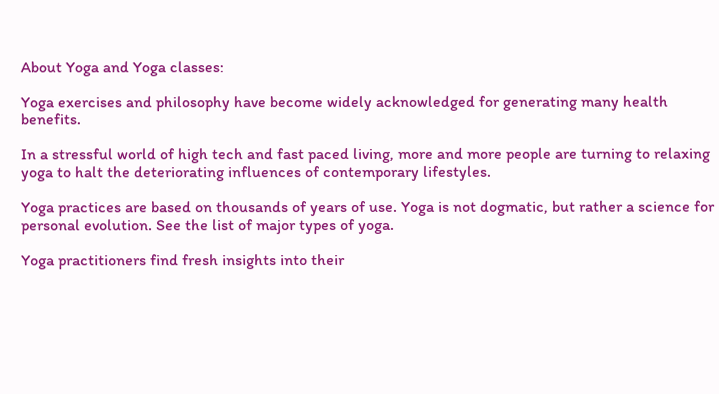About Yoga and Yoga classes:

Yoga exercises and philosophy have become widely acknowledged for generating many health benefits.

In a stressful world of high tech and fast paced living, more and more people are turning to relaxing yoga to halt the deteriorating influences of contemporary lifestyles.

Yoga practices are based on thousands of years of use. Yoga is not dogmatic, but rather a science for personal evolution. See the list of major types of yoga.

Yoga practitioners find fresh insights into their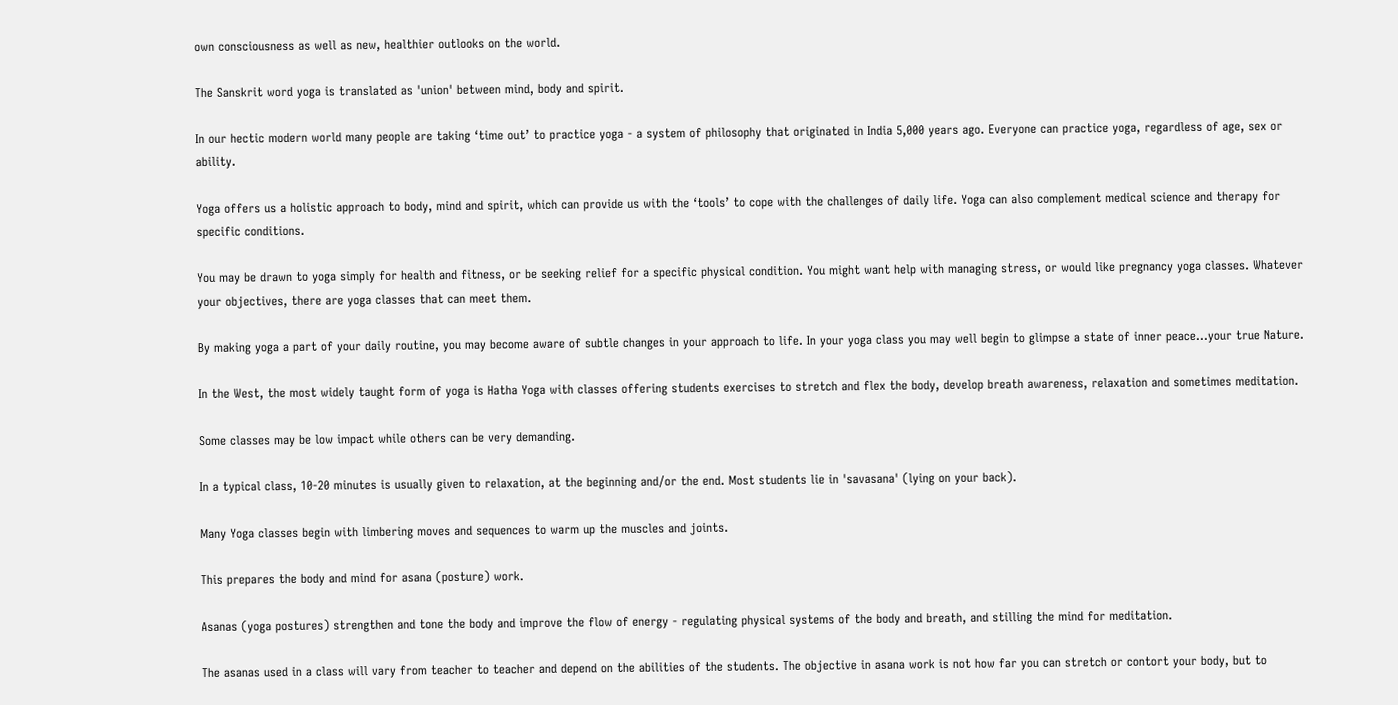own consciousness as well as new, healthier outlooks on the world.

The Sanskrit word yoga is translated as 'union' between mind, body and spirit.

In our hectic modern world many people are taking ‘time out’ to practice yoga - a system of philosophy that originated in India 5,000 years ago. Everyone can practice yoga, regardless of age, sex or ability.

Yoga offers us a holistic approach to body, mind and spirit, which can provide us with the ‘tools’ to cope with the challenges of daily life. Yoga can also complement medical science and therapy for specific conditions.

You may be drawn to yoga simply for health and fitness, or be seeking relief for a specific physical condition. You might want help with managing stress, or would like pregnancy yoga classes. Whatever your objectives, there are yoga classes that can meet them.

By making yoga a part of your daily routine, you may become aware of subtle changes in your approach to life. In your yoga class you may well begin to glimpse a state of inner peace...your true Nature.

In the West, the most widely taught form of yoga is Hatha Yoga with classes offering students exercises to stretch and flex the body, develop breath awareness, relaxation and sometimes meditation.

Some classes may be low impact while others can be very demanding.

In a typical class, 10-20 minutes is usually given to relaxation, at the beginning and/or the end. Most students lie in 'savasana' (lying on your back).

Many Yoga classes begin with limbering moves and sequences to warm up the muscles and joints.

This prepares the body and mind for asana (posture) work.

Asanas (yoga postures) strengthen and tone the body and improve the flow of energy - regulating physical systems of the body and breath, and stilling the mind for meditation.

The asanas used in a class will vary from teacher to teacher and depend on the abilities of the students. The objective in asana work is not how far you can stretch or contort your body, but to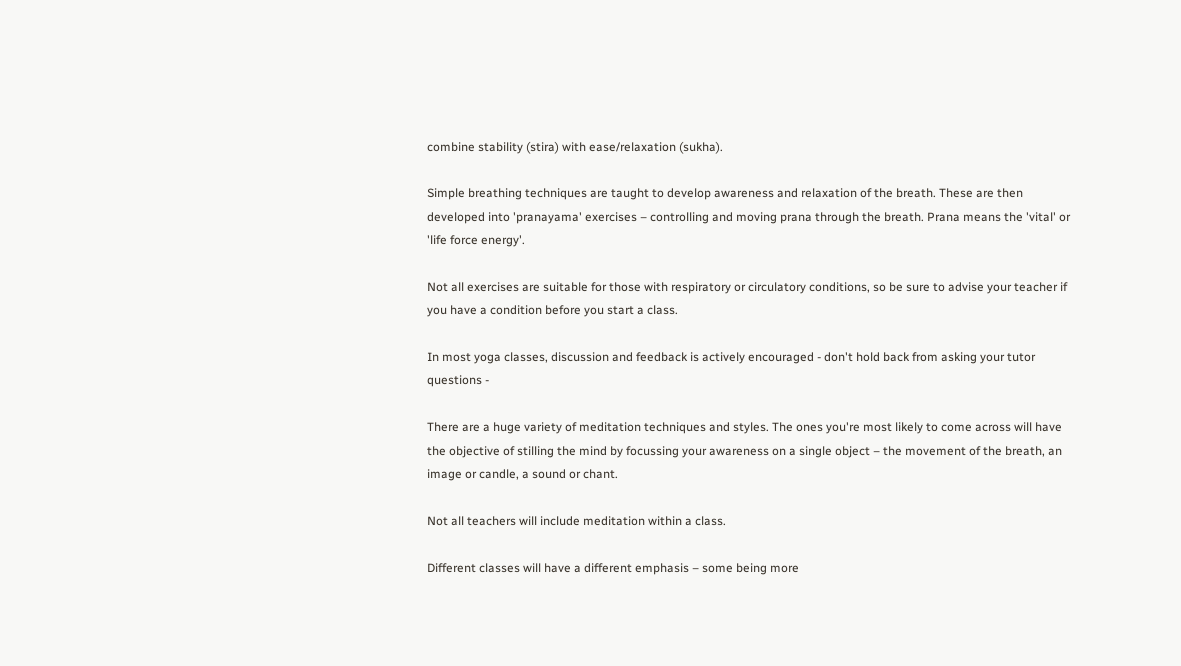combine stability (stira) with ease/relaxation (sukha).

Simple breathing techniques are taught to develop awareness and relaxation of the breath. These are then developed into 'pranayama' exercises – controlling and moving prana through the breath. Prana means the 'vital' or 'life force energy'.

Not all exercises are suitable for those with respiratory or circulatory conditions, so be sure to advise your teacher if you have a condition before you start a class.

In most yoga classes, discussion and feedback is actively encouraged - don't hold back from asking your tutor questions -

There are a huge variety of meditation techniques and styles. The ones you're most likely to come across will have the objective of stilling the mind by focussing your awareness on a single object – the movement of the breath, an image or candle, a sound or chant.

Not all teachers will include meditation within a class.

Different classes will have a different emphasis – some being more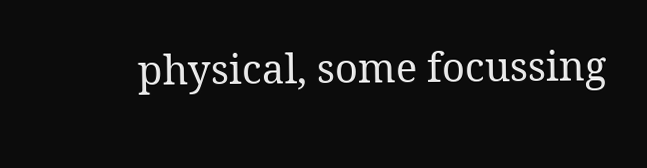physical, some focussing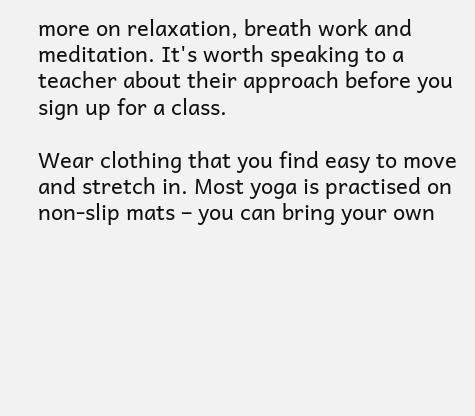more on relaxation, breath work and meditation. It's worth speaking to a teacher about their approach before you sign up for a class.

Wear clothing that you find easy to move and stretch in. Most yoga is practised on non-slip mats – you can bring your own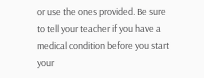or use the ones provided. Be sure to tell your teacher if you have a medical condition before you start your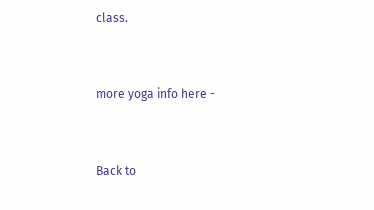class.


more yoga info here -


Back to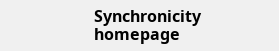Synchronicity homepage